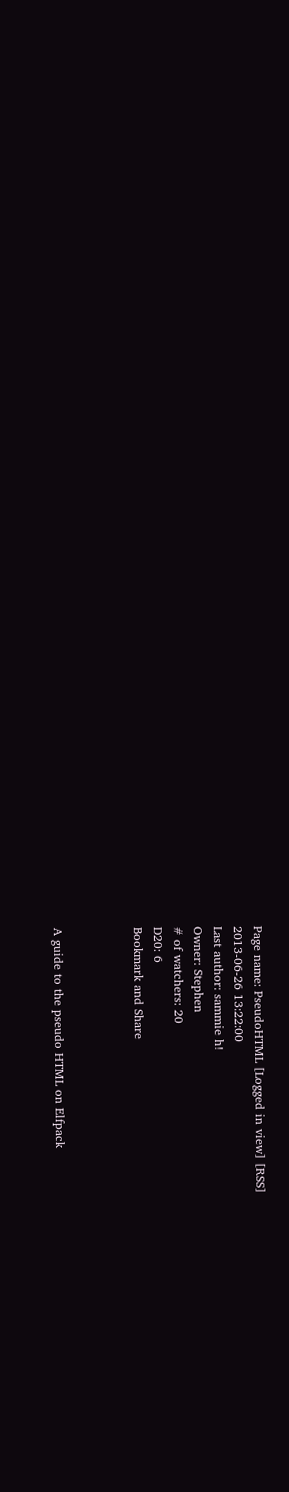Page name: PseudoHTML [Logged in view] [RSS]
2013-06-26 13:22:00
Last author: sammie h!
Owner: Stephen
# of watchers: 20
D20: 6
Bookmark and Share



A guide to the pseudo HTML on Elfpack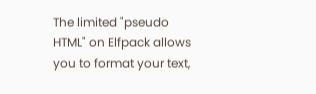The limited "pseudo HTML" on Elfpack allows you to format your text,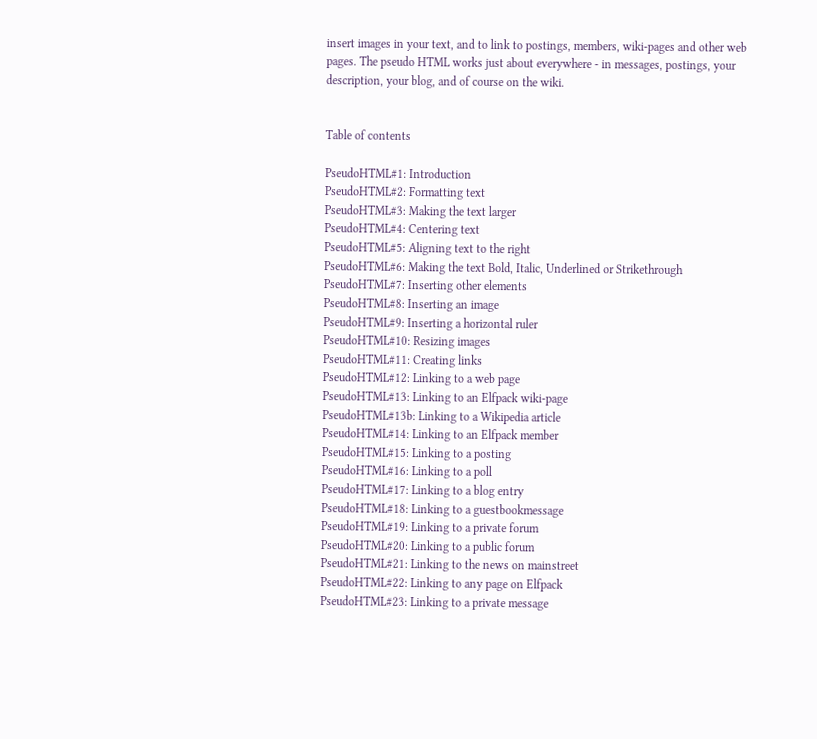insert images in your text, and to link to postings, members, wiki-pages and other web pages. The pseudo HTML works just about everywhere - in messages, postings, your description, your blog, and of course on the wiki.


Table of contents

PseudoHTML#1: Introduction
PseudoHTML#2: Formatting text
PseudoHTML#3: Making the text larger
PseudoHTML#4: Centering text
PseudoHTML#5: Aligning text to the right
PseudoHTML#6: Making the text Bold, Italic, Underlined or Strikethrough
PseudoHTML#7: Inserting other elements
PseudoHTML#8: Inserting an image
PseudoHTML#9: Inserting a horizontal ruler
PseudoHTML#10: Resizing images
PseudoHTML#11: Creating links
PseudoHTML#12: Linking to a web page
PseudoHTML#13: Linking to an Elfpack wiki-page
PseudoHTML#13b: Linking to a Wikipedia article
PseudoHTML#14: Linking to an Elfpack member
PseudoHTML#15: Linking to a posting
PseudoHTML#16: Linking to a poll
PseudoHTML#17: Linking to a blog entry
PseudoHTML#18: Linking to a guestbookmessage
PseudoHTML#19: Linking to a private forum
PseudoHTML#20: Linking to a public forum
PseudoHTML#21: Linking to the news on mainstreet
PseudoHTML#22: Linking to any page on Elfpack
PseudoHTML#23: Linking to a private message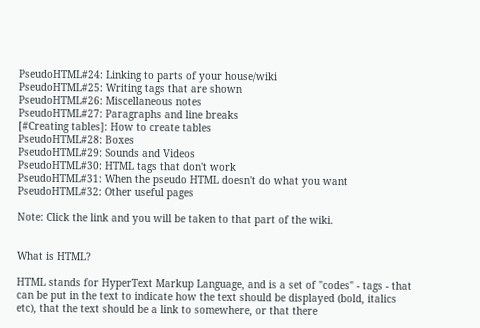PseudoHTML#24: Linking to parts of your house/wiki
PseudoHTML#25: Writing tags that are shown
PseudoHTML#26: Miscellaneous notes
PseudoHTML#27: Paragraphs and line breaks
[#Creating tables]: How to create tables
PseudoHTML#28: Boxes
PseudoHTML#29: Sounds and Videos
PseudoHTML#30: HTML tags that don't work
PseudoHTML#31: When the pseudo HTML doesn't do what you want
PseudoHTML#32: Other useful pages

Note: Click the link and you will be taken to that part of the wiki.


What is HTML?

HTML stands for HyperText Markup Language, and is a set of "codes" - tags - that can be put in the text to indicate how the text should be displayed (bold, italics etc), that the text should be a link to somewhere, or that there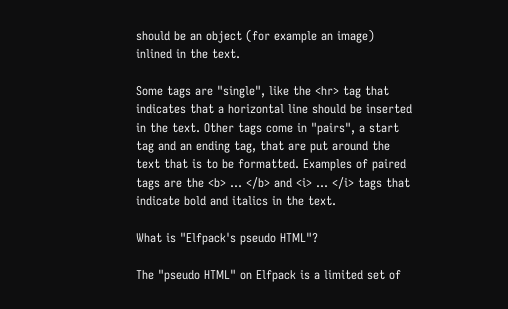should be an object (for example an image) inlined in the text.

Some tags are "single", like the <hr> tag that indicates that a horizontal line should be inserted in the text. Other tags come in "pairs", a start tag and an ending tag, that are put around the text that is to be formatted. Examples of paired tags are the <b> ... </b> and <i> ... </i> tags that indicate bold and italics in the text.

What is "Elfpack's pseudo HTML"?

The "pseudo HTML" on Elfpack is a limited set of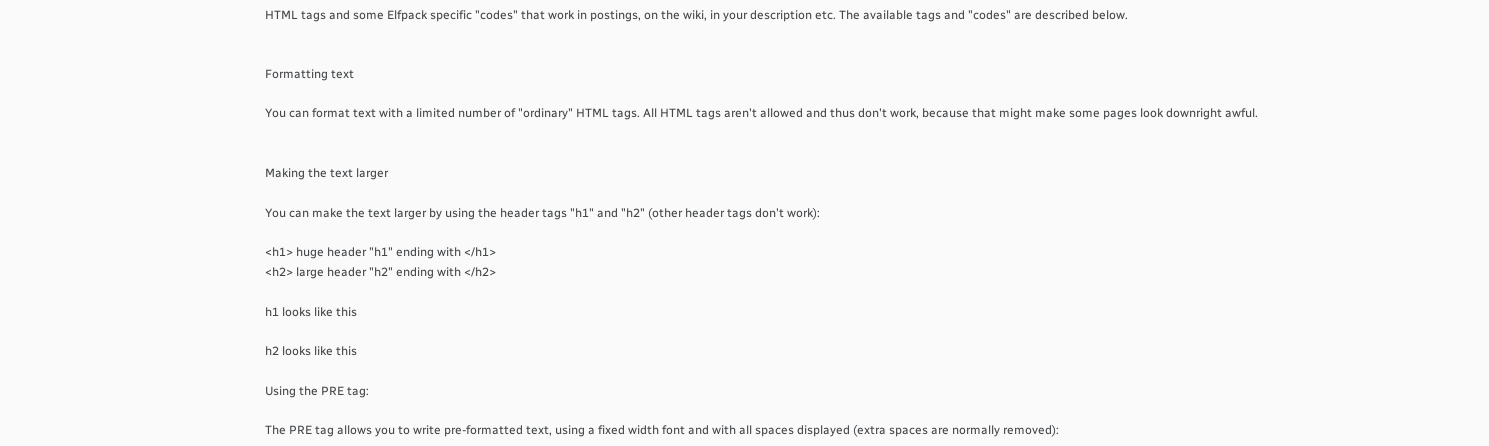HTML tags and some Elfpack specific "codes" that work in postings, on the wiki, in your description etc. The available tags and "codes" are described below.


Formatting text

You can format text with a limited number of "ordinary" HTML tags. All HTML tags aren't allowed and thus don't work, because that might make some pages look downright awful.


Making the text larger

You can make the text larger by using the header tags "h1" and "h2" (other header tags don't work):

<h1> huge header "h1" ending with </h1>
<h2> large header "h2" ending with </h2>

h1 looks like this

h2 looks like this

Using the PRE tag:

The PRE tag allows you to write pre-formatted text, using a fixed width font and with all spaces displayed (extra spaces are normally removed):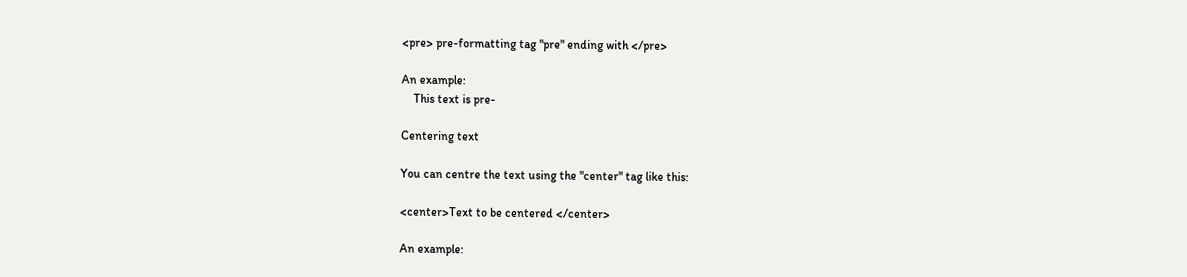<pre> pre-formatting tag "pre" ending with </pre>

An example:
    This text is pre-

Centering text

You can centre the text using the "center" tag like this:

<center>Text to be centered </center>

An example: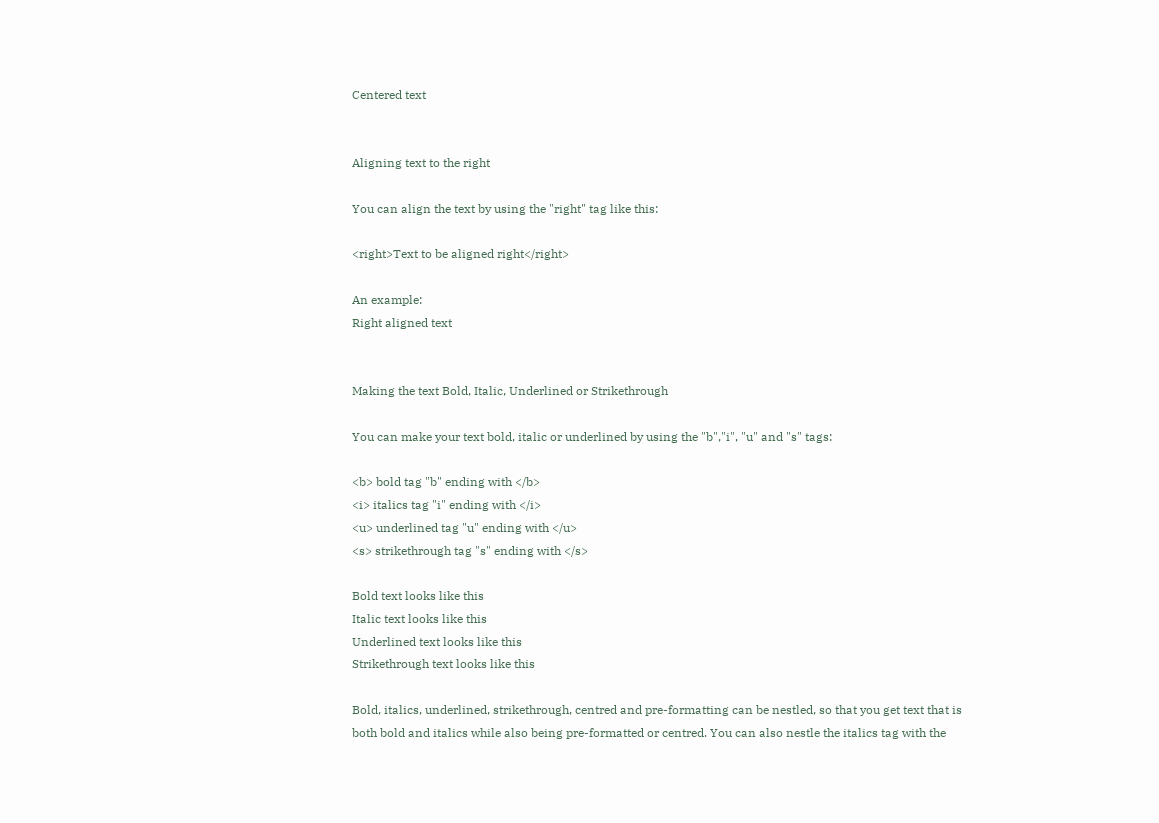Centered text


Aligning text to the right

You can align the text by using the "right" tag like this:

<right>Text to be aligned right</right>

An example:
Right aligned text


Making the text Bold, Italic, Underlined or Strikethrough

You can make your text bold, italic or underlined by using the "b","i", "u" and "s" tags:

<b> bold tag "b" ending with </b>
<i> italics tag "i" ending with </i>
<u> underlined tag "u" ending with </u>
<s> strikethrough tag "s" ending with </s>

Bold text looks like this
Italic text looks like this
Underlined text looks like this
Strikethrough text looks like this

Bold, italics, underlined, strikethrough, centred and pre-formatting can be nestled, so that you get text that is both bold and italics while also being pre-formatted or centred. You can also nestle the italics tag with the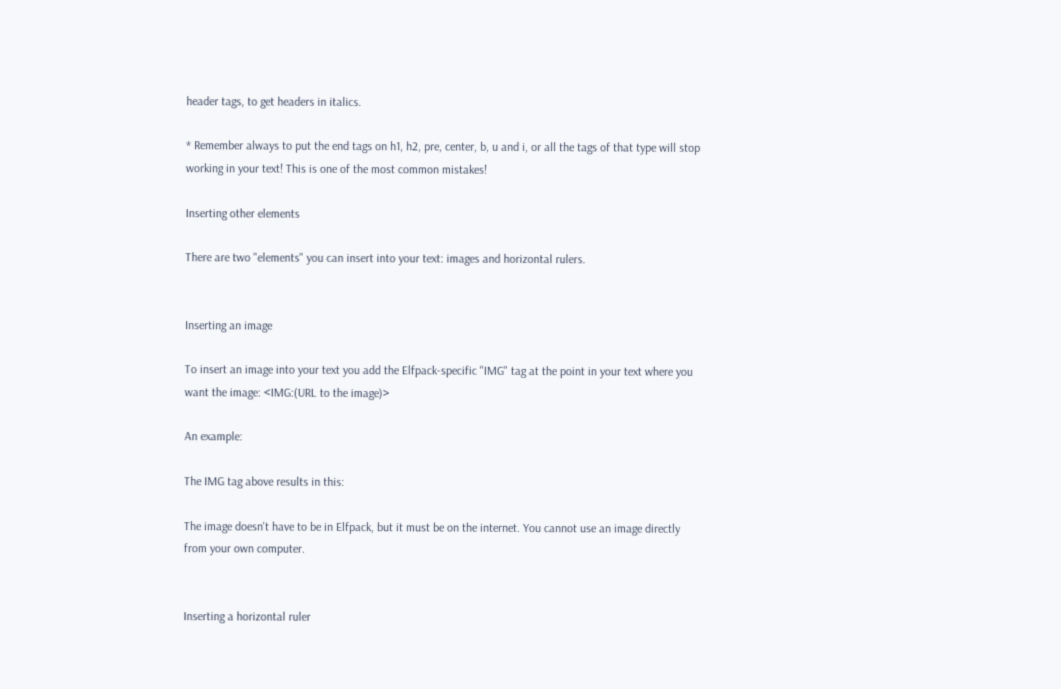header tags, to get headers in italics.

* Remember always to put the end tags on h1, h2, pre, center, b, u and i, or all the tags of that type will stop working in your text! This is one of the most common mistakes!

Inserting other elements

There are two "elements" you can insert into your text: images and horizontal rulers.


Inserting an image

To insert an image into your text you add the Elfpack-specific "IMG" tag at the point in your text where you want the image: <IMG:(URL to the image)>

An example:

The IMG tag above results in this:

The image doesn't have to be in Elfpack, but it must be on the internet. You cannot use an image directly from your own computer.


Inserting a horizontal ruler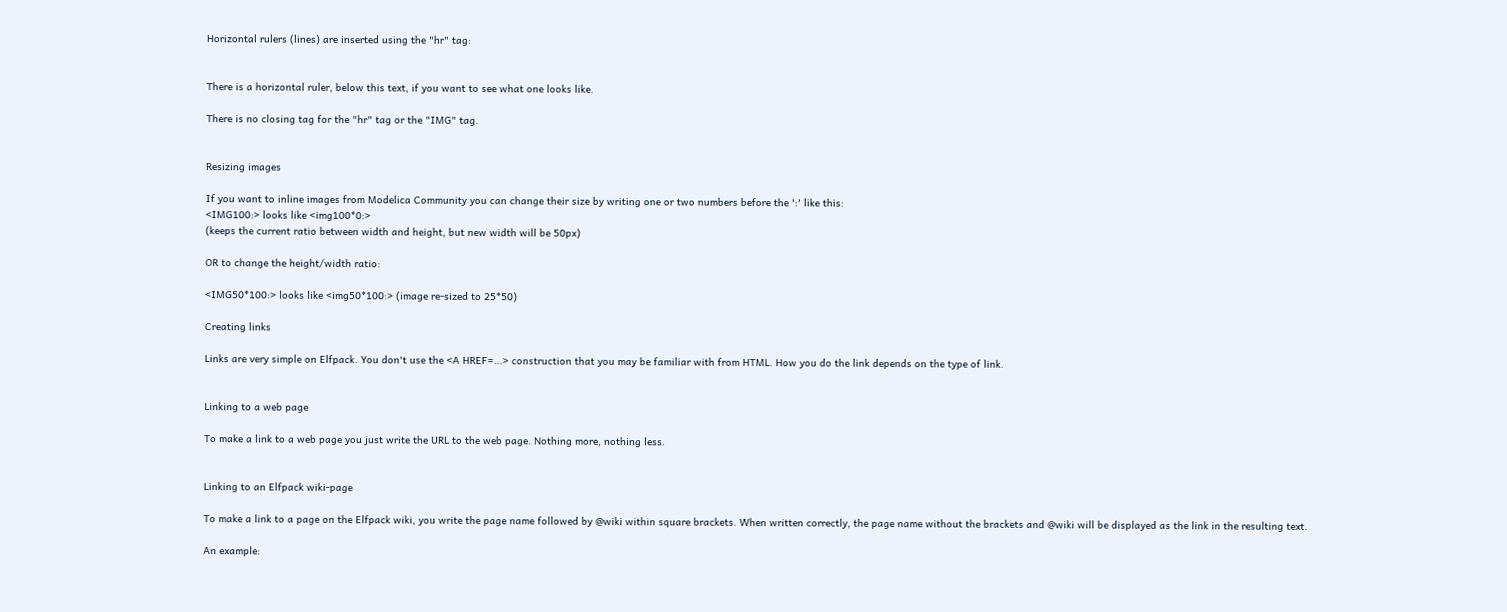Horizontal rulers (lines) are inserted using the "hr" tag:


There is a horizontal ruler, below this text, if you want to see what one looks like.

There is no closing tag for the "hr" tag or the "IMG" tag.


Resizing images

If you want to inline images from Modelica Community you can change their size by writing one or two numbers before the ':' like this:
<IMG100:> looks like <img100*0:>
(keeps the current ratio between width and height, but new width will be 50px)

OR to change the height/width ratio:

<IMG50*100:> looks like <img50*100:> (image re-sized to 25*50)

Creating links

Links are very simple on Elfpack. You don't use the <A HREF=...> construction that you may be familiar with from HTML. How you do the link depends on the type of link.


Linking to a web page

To make a link to a web page you just write the URL to the web page. Nothing more, nothing less.


Linking to an Elfpack wiki-page

To make a link to a page on the Elfpack wiki, you write the page name followed by @wiki within square brackets. When written correctly, the page name without the brackets and @wiki will be displayed as the link in the resulting text.

An example: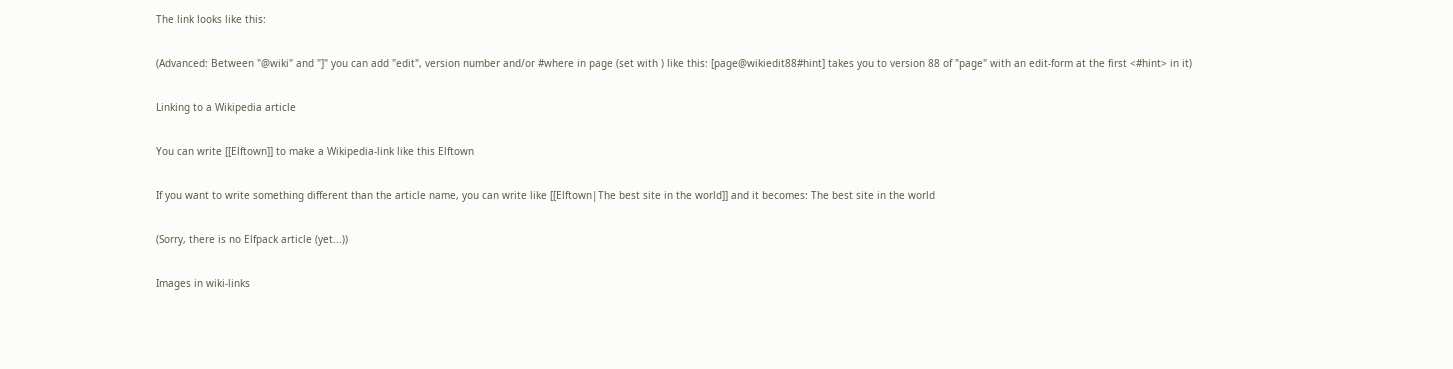The link looks like this:

(Advanced: Between "@wiki" and "]" you can add "edit", version number and/or #where in page (set with ) like this: [page@wikiedit88#hint] takes you to version 88 of "page" with an edit-form at the first <#hint> in it)

Linking to a Wikipedia article

You can write [[Elftown]] to make a Wikipedia-link like this Elftown

If you want to write something different than the article name, you can write like [[Elftown|The best site in the world]] and it becomes: The best site in the world

(Sorry, there is no Elfpack article (yet...))

Images in wiki-links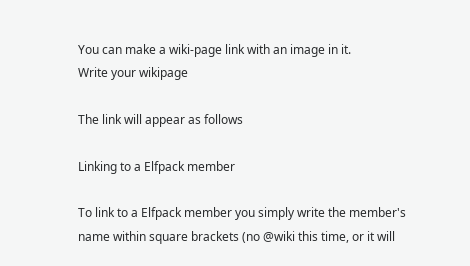You can make a wiki-page link with an image in it.
Write your wikipage

The link will appear as follows

Linking to a Elfpack member

To link to a Elfpack member you simply write the member's name within square brackets (no @wiki this time, or it will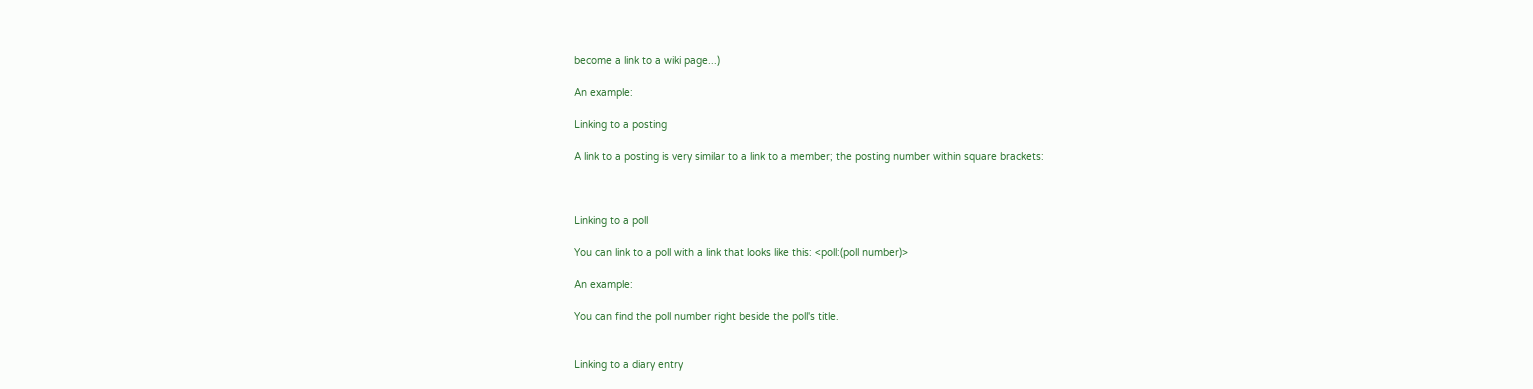become a link to a wiki page...)

An example:

Linking to a posting

A link to a posting is very similar to a link to a member; the posting number within square brackets:



Linking to a poll

You can link to a poll with a link that looks like this: <poll:(poll number)>

An example:

You can find the poll number right beside the poll's title.


Linking to a diary entry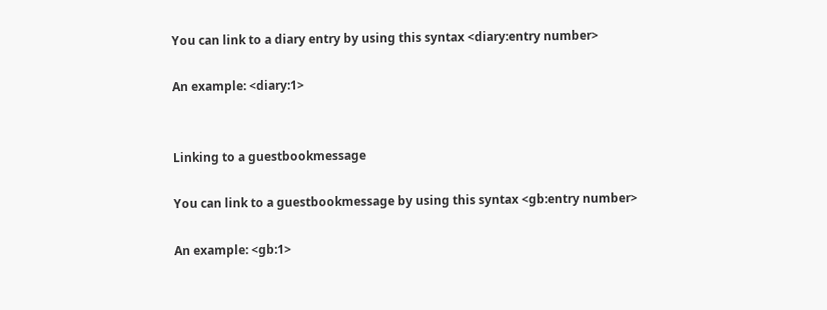You can link to a diary entry by using this syntax <diary:entry number>

An example: <diary:1>


Linking to a guestbookmessage

You can link to a guestbookmessage by using this syntax <gb:entry number>

An example: <gb:1>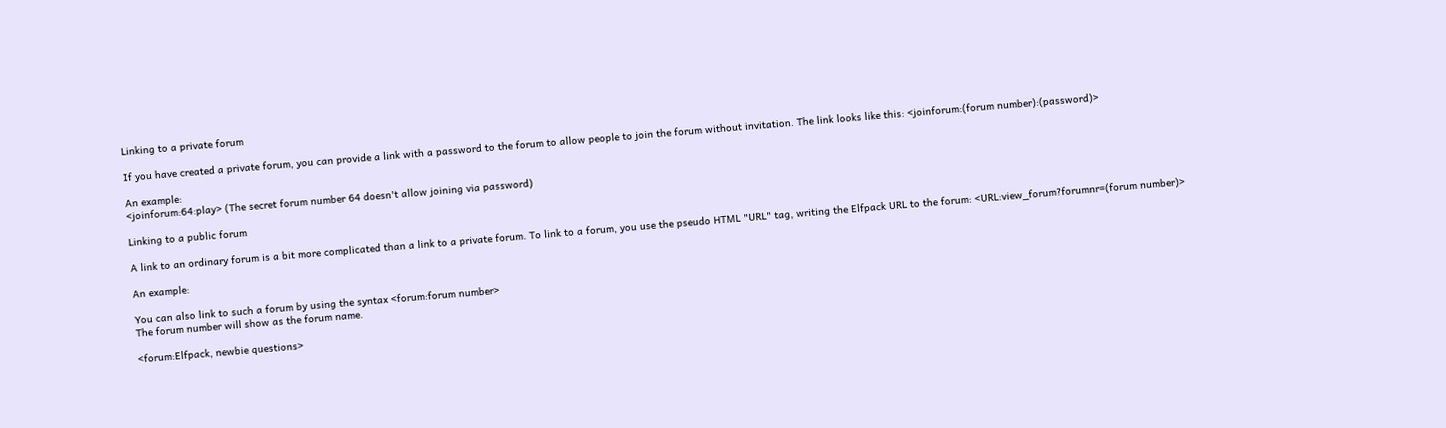Linking to a private forum

If you have created a private forum, you can provide a link with a password to the forum to allow people to join the forum without invitation. The link looks like this: <joinforum:(forum number):(password)>

An example:
<joinforum:64:play> (The secret forum number 64 doesn't allow joining via password)

Linking to a public forum

A link to an ordinary forum is a bit more complicated than a link to a private forum. To link to a forum, you use the pseudo HTML "URL" tag, writing the Elfpack URL to the forum: <URL:view_forum?forumnr=(forum number)>

An example:

You can also link to such a forum by using the syntax <forum:forum number>
The forum number will show as the forum name.

<forum:Elfpack, newbie questions>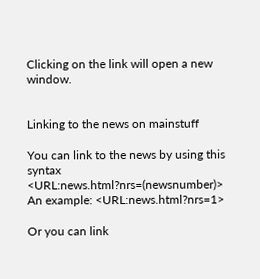Clicking on the link will open a new window.


Linking to the news on mainstuff

You can link to the news by using this syntax <URL:news.html?nrs=(newsnumber)>
An example: <URL:news.html?nrs=1>

Or you can link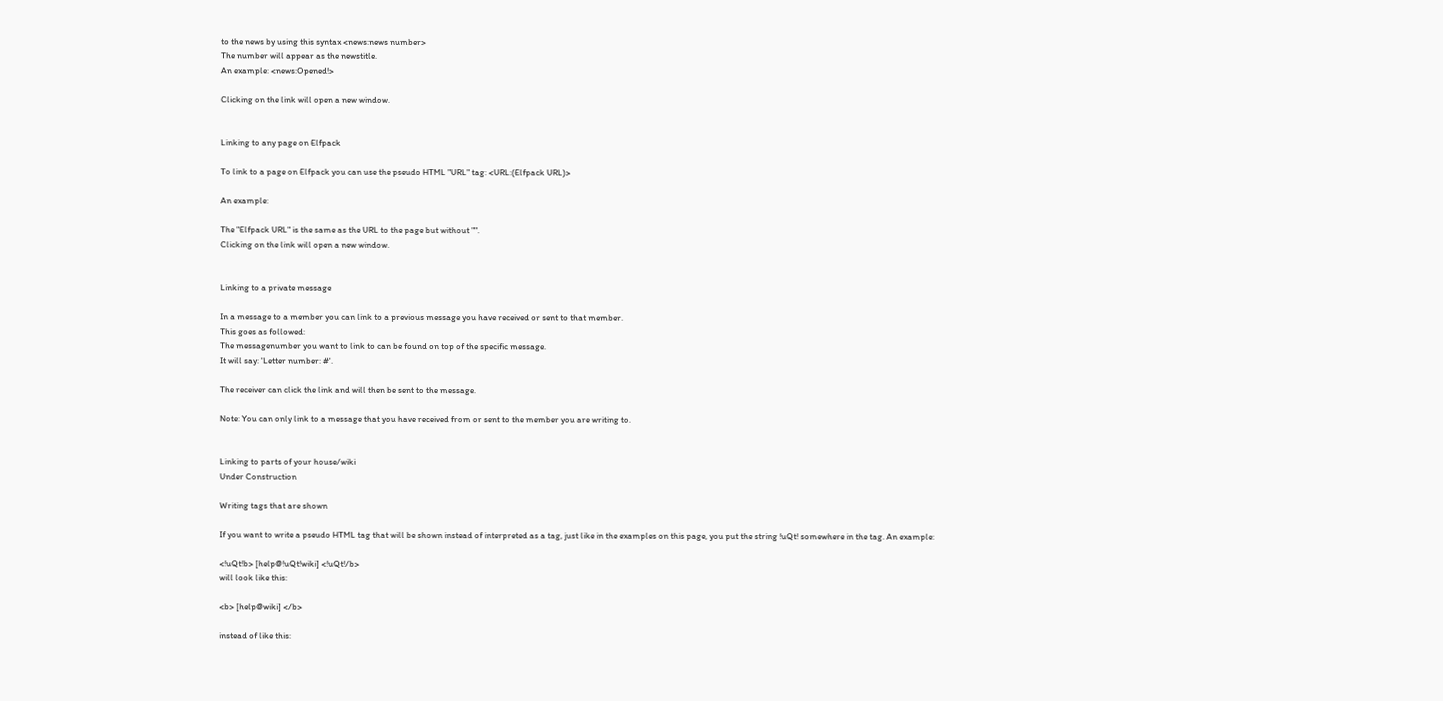to the news by using this syntax <news:news number>
The number will appear as the newstitle.
An example: <news:Opened!>

Clicking on the link will open a new window.


Linking to any page on Elfpack

To link to a page on Elfpack you can use the pseudo HTML "URL" tag: <URL:(Elfpack URL)>

An example:

The "Elfpack URL" is the same as the URL to the page but without "".
Clicking on the link will open a new window.


Linking to a private message

In a message to a member you can link to a previous message you have received or sent to that member.
This goes as followed:
The messagenumber you want to link to can be found on top of the specific message.
It will say: 'Letter number: #'.

The receiver can click the link and will then be sent to the message.

Note: You can only link to a message that you have received from or sent to the member you are writing to.


Linking to parts of your house/wiki
Under Construction

Writing tags that are shown

If you want to write a pseudo HTML tag that will be shown instead of interpreted as a tag, just like in the examples on this page, you put the string !uQt! somewhere in the tag. An example:

<!uQt!b> [help@!uQt!wiki] <!uQt!/b>
will look like this:

<b> [help@wiki] </b>

instead of like this: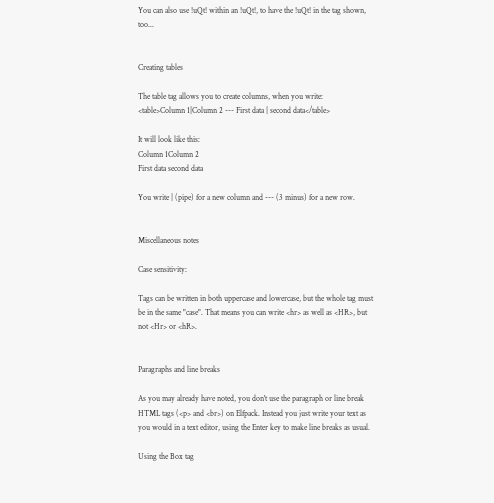You can also use !uQt! within an !uQt!, to have the !uQt! in the tag shown, too...


Creating tables

The table tag allows you to create columns, when you write:
<table>Column 1|Column 2 --- First data | second data</table>

It will look like this:
Column 1Column 2
First data second data

You write | (pipe) for a new column and --- (3 minus) for a new row.


Miscellaneous notes

Case sensitivity:

Tags can be written in both uppercase and lowercase, but the whole tag must be in the same "case". That means you can write <hr> as well as <HR>, but not <Hr> or <hR>.


Paragraphs and line breaks

As you may already have noted, you don't use the paragraph or line break HTML tags (<p> and <br>) on Elfpack. Instead you just write your text as you would in a text editor, using the Enter key to make line breaks as usual.

Using the Box tag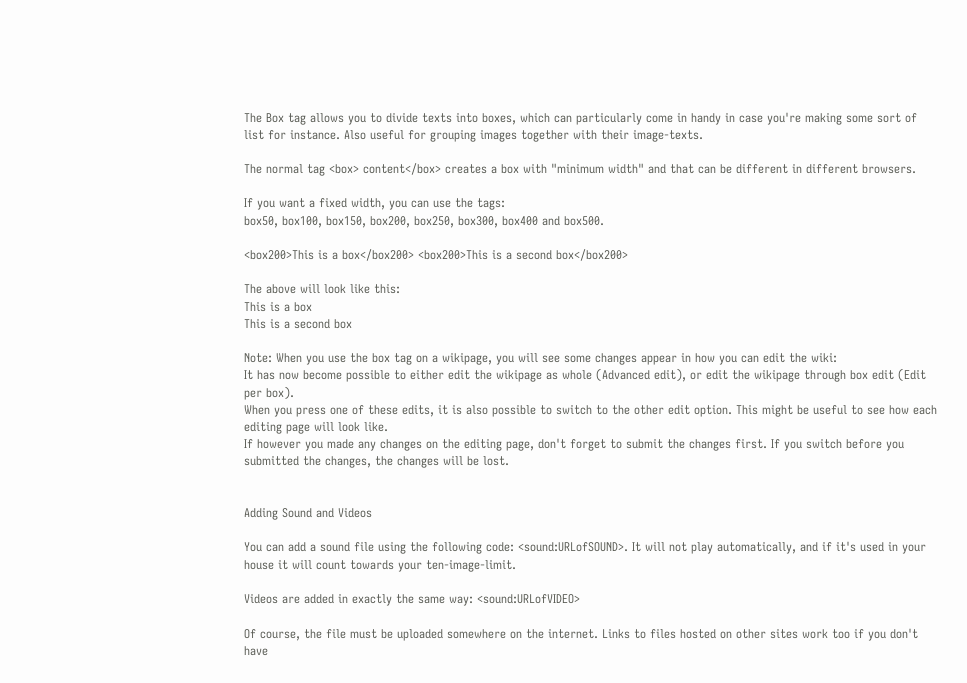The Box tag allows you to divide texts into boxes, which can particularly come in handy in case you're making some sort of list for instance. Also useful for grouping images together with their image-texts.

The normal tag <box> content</box> creates a box with "minimum width" and that can be different in different browsers.

If you want a fixed width, you can use the tags:
box50, box100, box150, box200, box250, box300, box400 and box500.

<box200>This is a box</box200> <box200>This is a second box</box200>

The above will look like this:
This is a box
This is a second box

Note: When you use the box tag on a wikipage, you will see some changes appear in how you can edit the wiki:
It has now become possible to either edit the wikipage as whole (Advanced edit), or edit the wikipage through box edit (Edit per box).
When you press one of these edits, it is also possible to switch to the other edit option. This might be useful to see how each editing page will look like.
If however you made any changes on the editing page, don't forget to submit the changes first. If you switch before you submitted the changes, the changes will be lost.


Adding Sound and Videos

You can add a sound file using the following code: <sound:URLofSOUND>. It will not play automatically, and if it's used in your house it will count towards your ten-image-limit.

Videos are added in exactly the same way: <sound:URLofVIDEO>

Of course, the file must be uploaded somewhere on the internet. Links to files hosted on other sites work too if you don't have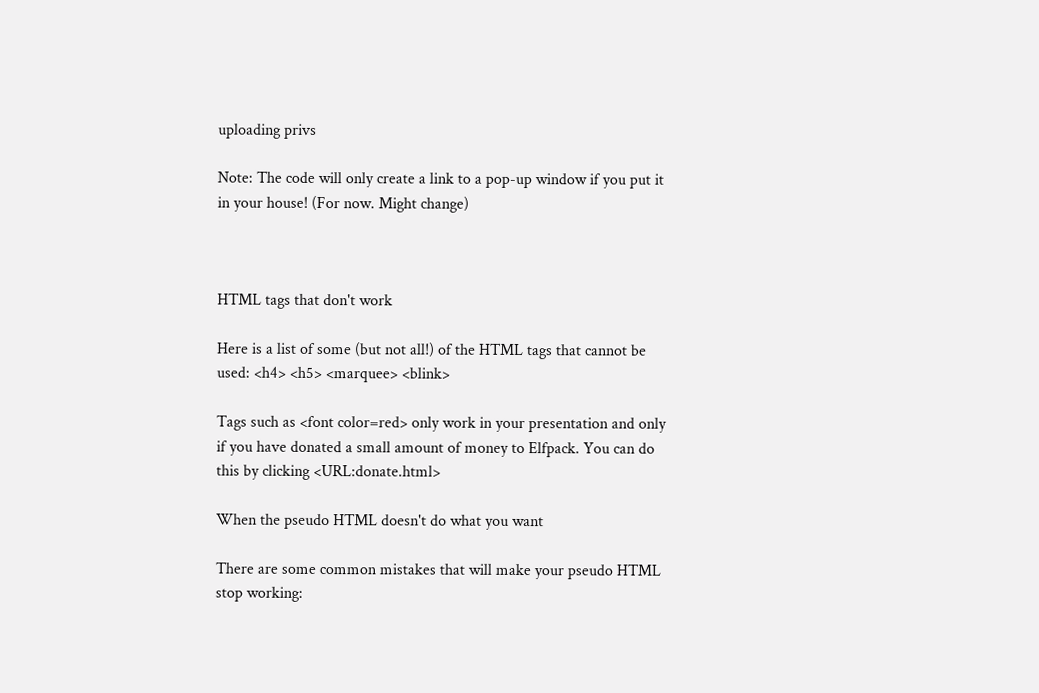uploading privs

Note: The code will only create a link to a pop-up window if you put it in your house! (For now. Might change)



HTML tags that don't work

Here is a list of some (but not all!) of the HTML tags that cannot be used: <h4> <h5> <marquee> <blink>

Tags such as <font color=red> only work in your presentation and only if you have donated a small amount of money to Elfpack. You can do this by clicking <URL:donate.html>

When the pseudo HTML doesn't do what you want

There are some common mistakes that will make your pseudo HTML stop working: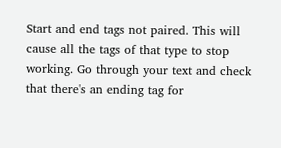Start and end tags not paired. This will cause all the tags of that type to stop working. Go through your text and check that there's an ending tag for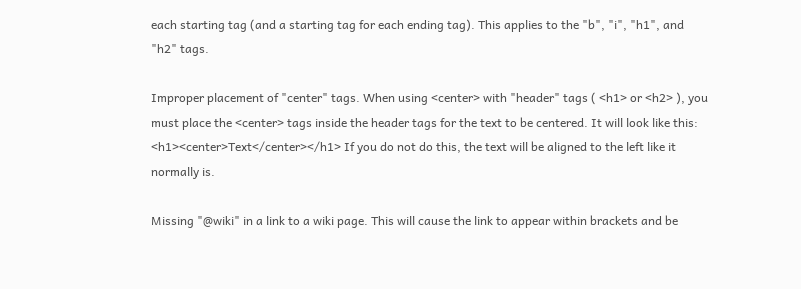each starting tag (and a starting tag for each ending tag). This applies to the "b", "i", "h1", and "h2" tags.

Improper placement of "center" tags. When using <center> with "header" tags ( <h1> or <h2> ), you must place the <center> tags inside the header tags for the text to be centered. It will look like this: <h1><center>Text</center></h1> If you do not do this, the text will be aligned to the left like it normally is.

Missing "@wiki" in a link to a wiki page. This will cause the link to appear within brackets and be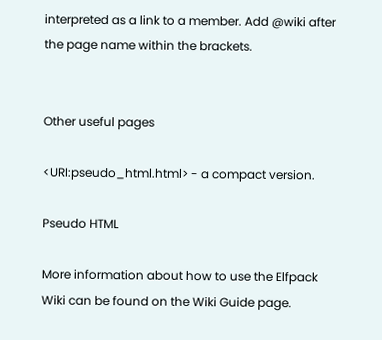interpreted as a link to a member. Add @wiki after the page name within the brackets.


Other useful pages

<URI:pseudo_html.html> - a compact version.

Pseudo HTML

More information about how to use the Elfpack Wiki can be found on the Wiki Guide page.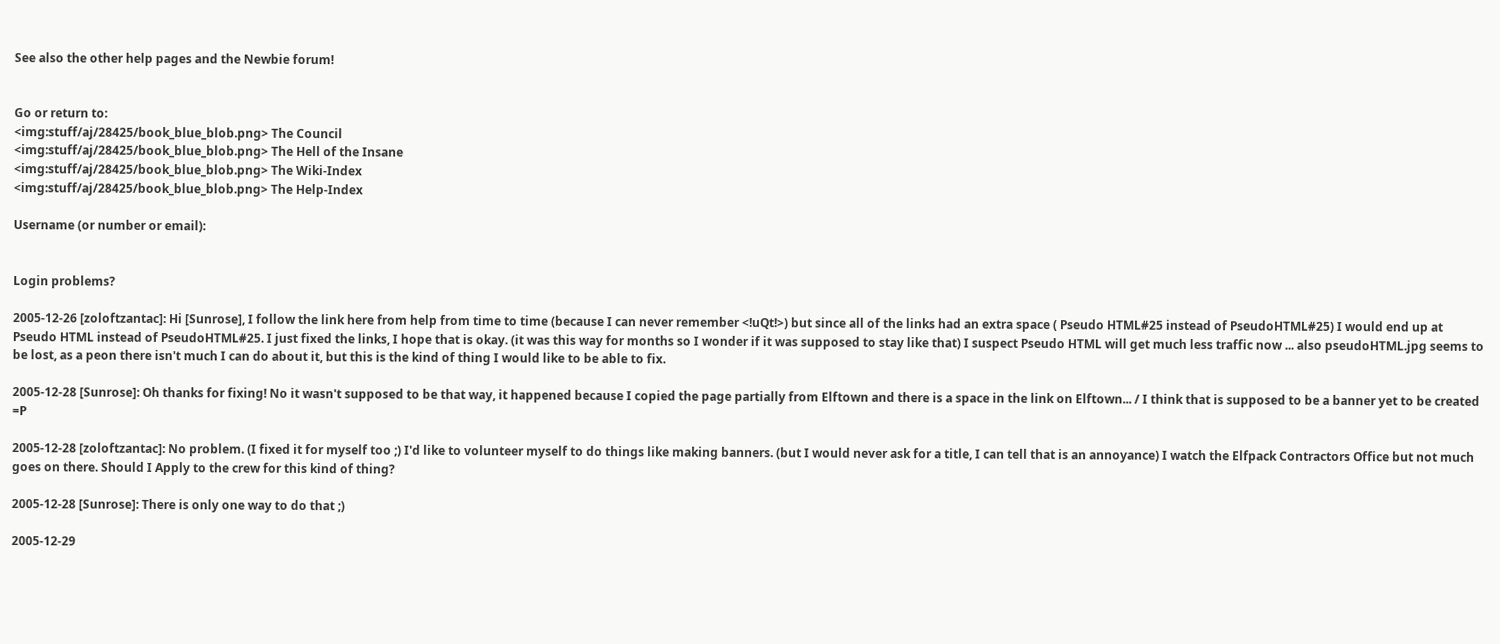See also the other help pages and the Newbie forum!


Go or return to:
<img:stuff/aj/28425/book_blue_blob.png> The Council
<img:stuff/aj/28425/book_blue_blob.png> The Hell of the Insane
<img:stuff/aj/28425/book_blue_blob.png> The Wiki-Index
<img:stuff/aj/28425/book_blue_blob.png> The Help-Index

Username (or number or email):


Login problems?

2005-12-26 [zoloftzantac]: Hi [Sunrose], I follow the link here from help from time to time (because I can never remember <!uQt!>) but since all of the links had an extra space ( Pseudo HTML#25 instead of PseudoHTML#25) I would end up at Pseudo HTML instead of PseudoHTML#25. I just fixed the links, I hope that is okay. (it was this way for months so I wonder if it was supposed to stay like that) I suspect Pseudo HTML will get much less traffic now ... also pseudoHTML.jpg seems to be lost, as a peon there isn't much I can do about it, but this is the kind of thing I would like to be able to fix.

2005-12-28 [Sunrose]: Oh thanks for fixing! No it wasn't supposed to be that way, it happened because I copied the page partially from Elftown and there is a space in the link on Elftown... / I think that is supposed to be a banner yet to be created =P

2005-12-28 [zoloftzantac]: No problem. (I fixed it for myself too ;) I'd like to volunteer myself to do things like making banners. (but I would never ask for a title, I can tell that is an annoyance) I watch the Elfpack Contractors Office but not much goes on there. Should I Apply to the crew for this kind of thing?

2005-12-28 [Sunrose]: There is only one way to do that ;)

2005-12-29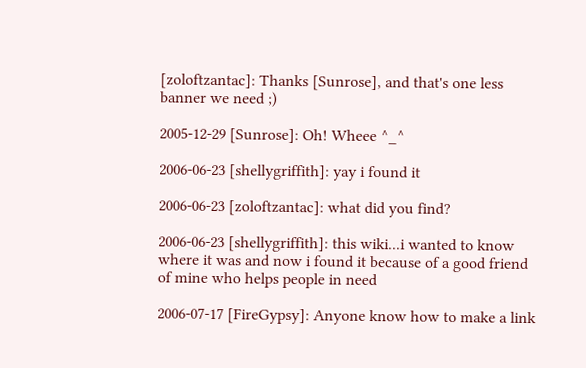[zoloftzantac]: Thanks [Sunrose], and that's one less banner we need ;)

2005-12-29 [Sunrose]: Oh! Wheee ^_^

2006-06-23 [shellygriffith]: yay i found it

2006-06-23 [zoloftzantac]: what did you find?

2006-06-23 [shellygriffith]: this wiki...i wanted to know where it was and now i found it because of a good friend of mine who helps people in need

2006-07-17 [FireGypsy]: Anyone know how to make a link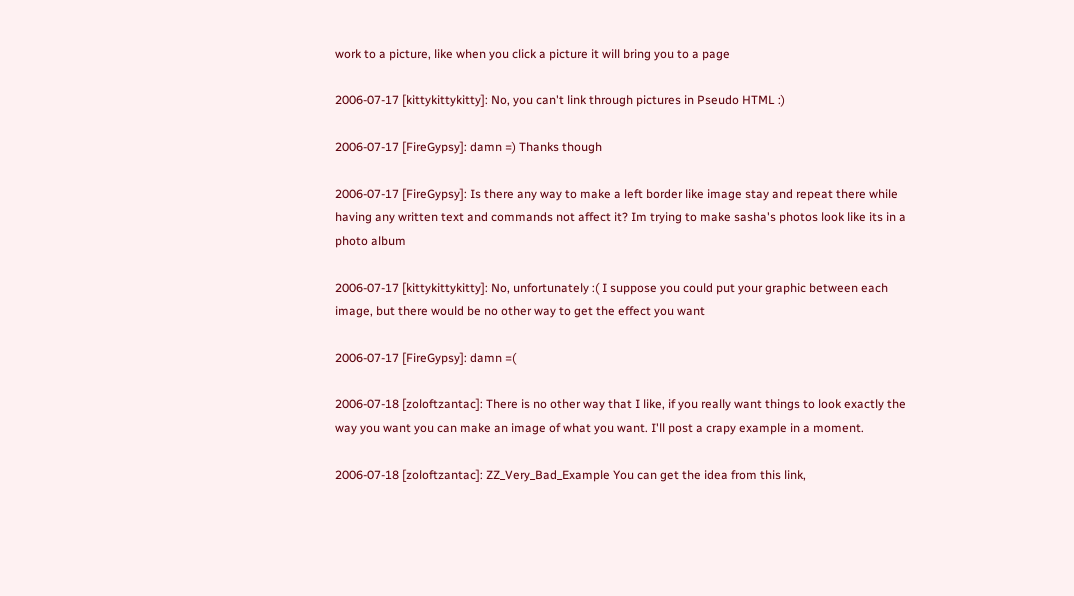work to a picture, like when you click a picture it will bring you to a page

2006-07-17 [kittykittykitty]: No, you can't link through pictures in Pseudo HTML :)

2006-07-17 [FireGypsy]: damn =) Thanks though

2006-07-17 [FireGypsy]: Is there any way to make a left border like image stay and repeat there while having any written text and commands not affect it? Im trying to make sasha's photos look like its in a photo album

2006-07-17 [kittykittykitty]: No, unfortunately :( I suppose you could put your graphic between each image, but there would be no other way to get the effect you want

2006-07-17 [FireGypsy]: damn =(

2006-07-18 [zoloftzantac]: There is no other way that I like, if you really want things to look exactly the way you want you can make an image of what you want. I'll post a crapy example in a moment.

2006-07-18 [zoloftzantac]: ZZ_Very_Bad_Example You can get the idea from this link,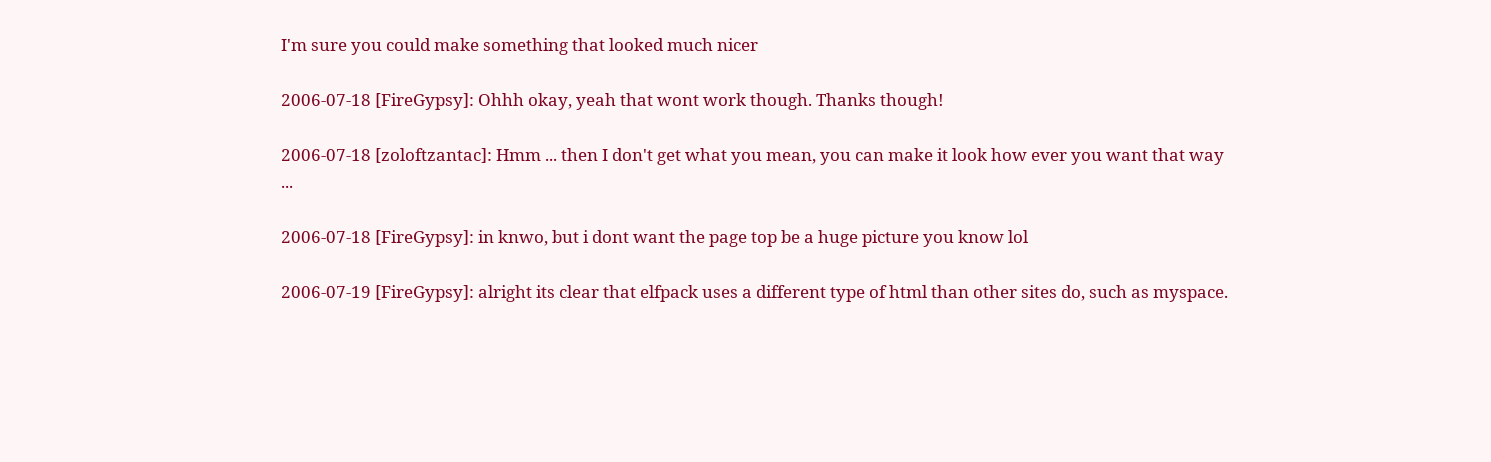I'm sure you could make something that looked much nicer

2006-07-18 [FireGypsy]: Ohhh okay, yeah that wont work though. Thanks though!

2006-07-18 [zoloftzantac]: Hmm ... then I don't get what you mean, you can make it look how ever you want that way ...

2006-07-18 [FireGypsy]: in knwo, but i dont want the page top be a huge picture you know lol

2006-07-19 [FireGypsy]: alright its clear that elfpack uses a different type of html than other sites do, such as myspace.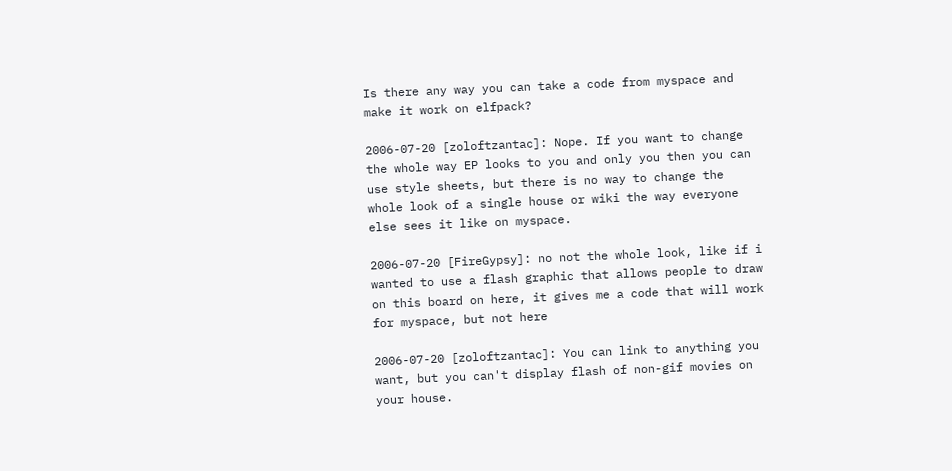Is there any way you can take a code from myspace and make it work on elfpack?

2006-07-20 [zoloftzantac]: Nope. If you want to change the whole way EP looks to you and only you then you can use style sheets, but there is no way to change the whole look of a single house or wiki the way everyone else sees it like on myspace.

2006-07-20 [FireGypsy]: no not the whole look, like if i wanted to use a flash graphic that allows people to draw on this board on here, it gives me a code that will work for myspace, but not here

2006-07-20 [zoloftzantac]: You can link to anything you want, but you can't display flash of non-gif movies on your house.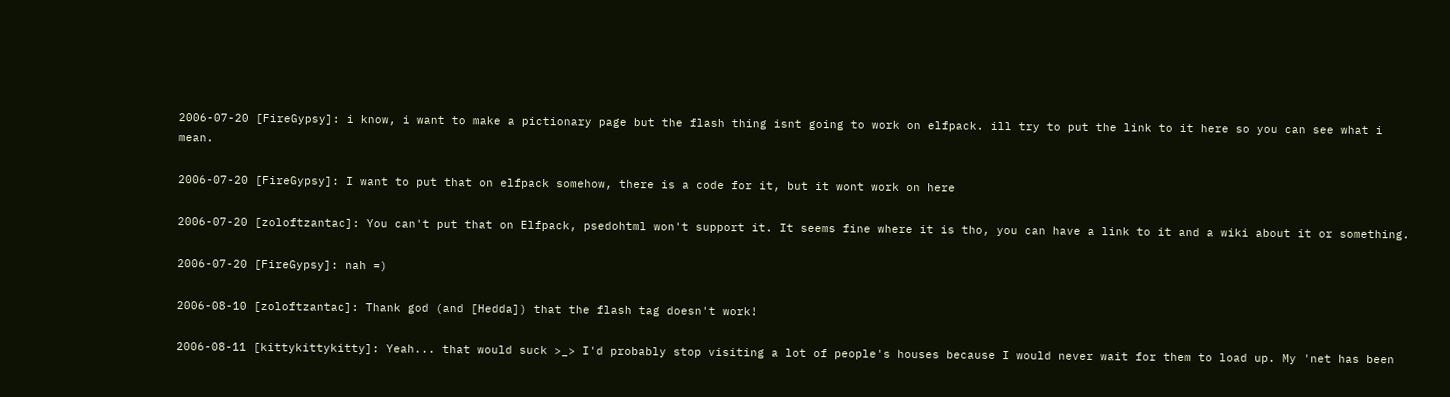2006-07-20 [FireGypsy]: i know, i want to make a pictionary page but the flash thing isnt going to work on elfpack. ill try to put the link to it here so you can see what i mean.

2006-07-20 [FireGypsy]: I want to put that on elfpack somehow, there is a code for it, but it wont work on here

2006-07-20 [zoloftzantac]: You can't put that on Elfpack, psedohtml won't support it. It seems fine where it is tho, you can have a link to it and a wiki about it or something.

2006-07-20 [FireGypsy]: nah =)

2006-08-10 [zoloftzantac]: Thank god (and [Hedda]) that the flash tag doesn't work!

2006-08-11 [kittykittykitty]: Yeah... that would suck >_> I'd probably stop visiting a lot of people's houses because I would never wait for them to load up. My 'net has been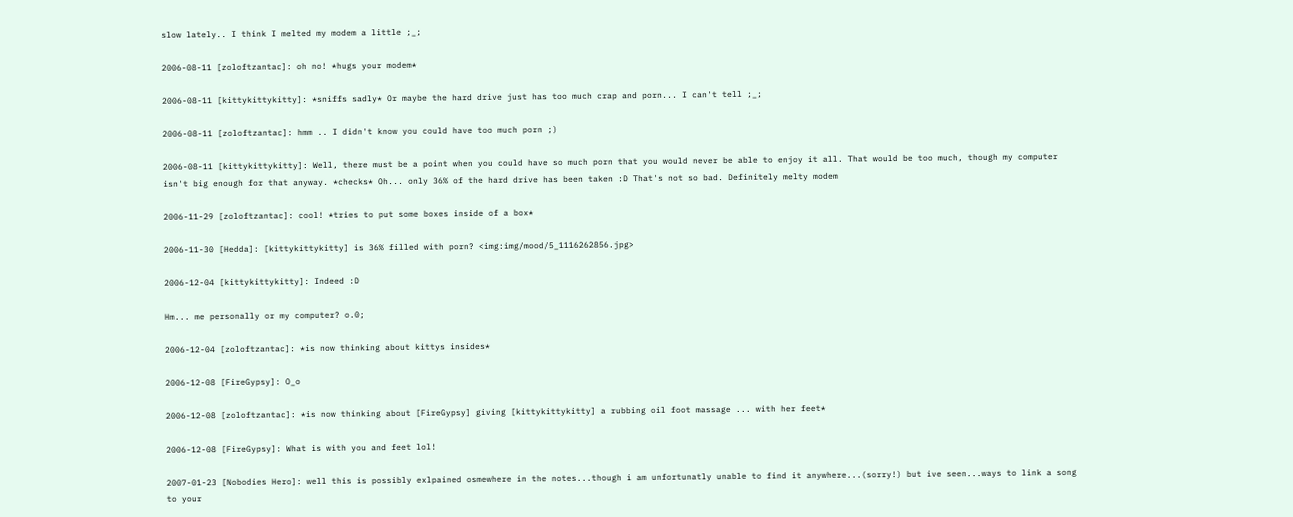slow lately.. I think I melted my modem a little ;_;

2006-08-11 [zoloftzantac]: oh no! *hugs your modem*

2006-08-11 [kittykittykitty]: *sniffs sadly* Or maybe the hard drive just has too much crap and porn... I can't tell ;_;

2006-08-11 [zoloftzantac]: hmm .. I didn't know you could have too much porn ;)

2006-08-11 [kittykittykitty]: Well, there must be a point when you could have so much porn that you would never be able to enjoy it all. That would be too much, though my computer isn't big enough for that anyway. *checks* Oh... only 36% of the hard drive has been taken :D That's not so bad. Definitely melty modem

2006-11-29 [zoloftzantac]: cool! *tries to put some boxes inside of a box*

2006-11-30 [Hedda]: [kittykittykitty] is 36% filled with porn? <img:img/mood/5_1116262856.jpg>

2006-12-04 [kittykittykitty]: Indeed :D

Hm... me personally or my computer? o.0;

2006-12-04 [zoloftzantac]: *is now thinking about kittys insides*

2006-12-08 [FireGypsy]: O_o

2006-12-08 [zoloftzantac]: *is now thinking about [FireGypsy] giving [kittykittykitty] a rubbing oil foot massage ... with her feet*

2006-12-08 [FireGypsy]: What is with you and feet lol!

2007-01-23 [Nobodies Hero]: well this is possibly exlpained osmewhere in the notes...though i am unfortunatly unable to find it anywhere...(sorry!) but ive seen...ways to link a song to your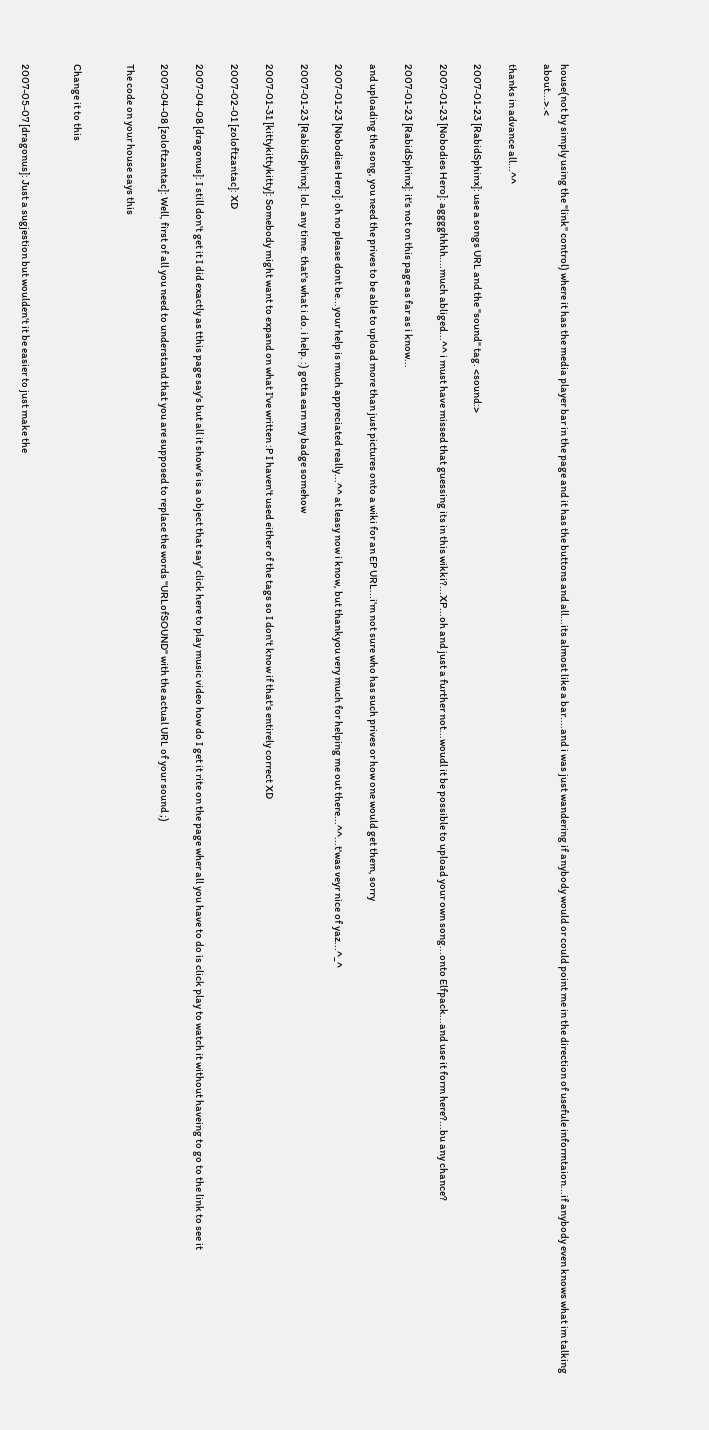house(not by simply using the "link" control) where it has the media player bar in the page and it has the buttons and all...its almost like a bar....and i was just wandering if anybody would or could point me in the direction of usefule informtaion...if anybody even knows what im talking about...>.<

thanks in advance all...^^

2007-01-23 [RabidSphinx]: use a songs URL and the "sound" tag. <sound:>

2007-01-23 [Nobodies Hero]: agggghhhh....much abliged...^^ i must have missed that guessing its in this wikki?...XP...oh and just a further not...woudl it be possible to upload your own song...onto Elfpack...and use it form here?...bu any chance?

2007-01-23 [RabidSphinx]: it's not on this page as far as i know...

and uploading the song, you need the prives to be able to upload more than just pictures onto a wiki for an EP URL...i'm not sure who has such prives or how one would get them, sorry

2007-01-23 [Nobodies Hero]: oh no please dont be...your help is much appreciated really...^^ at leasy now i know, but thankyou very much for helping me out there...^^...t'was veyr nice of yaz...^_^

2007-01-23 [RabidSphinx]: lol. any time. that's what i do. i help. :) gotta earn my badge somehow

2007-01-31 [kittykittykitty]: Somebody might want to expand on what I've written :P I haven't used either of the tags so I don't know if that's entirely correct XD

2007-02-01 [zoloftzantac]: XD

2007-04-08 [dragonus]: I still don't get it I did exactly as tthis page say's but all it show's is a object that say' click here to play music video how do I get it rite on the page wher all you have to do is click play to watch it without haveing to go to the link to see it

2007-04-08 [zoloftzantac]: Well, first of all you need to understand that you are supposed to replace the words "URLofSOUND" with the actual URL of your sound ;)

The code on your house says this


Change it to this


2007-05-07 [dragonus]: Just a sugjestion but woulden't it be easier to just make the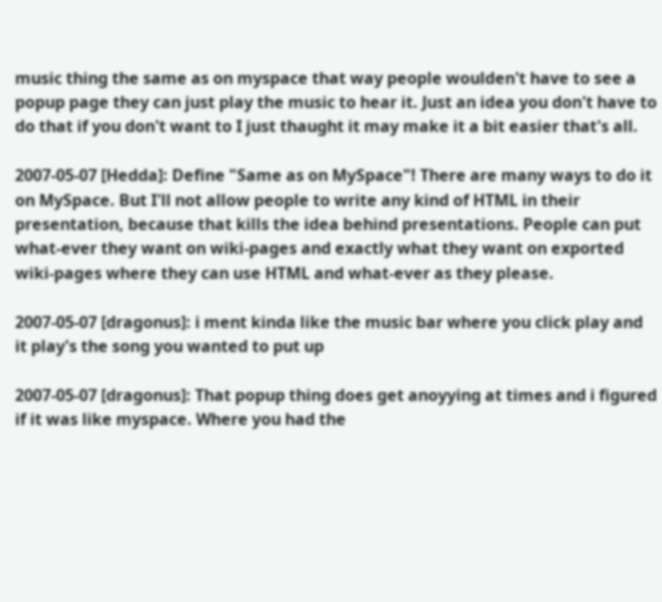music thing the same as on myspace that way people woulden't have to see a popup page they can just play the music to hear it. Just an idea you don't have to do that if you don't want to I just thaught it may make it a bit easier that's all.

2007-05-07 [Hedda]: Define "Same as on MySpace"! There are many ways to do it on MySpace. But I'll not allow people to write any kind of HTML in their presentation, because that kills the idea behind presentations. People can put what-ever they want on wiki-pages and exactly what they want on exported wiki-pages where they can use HTML and what-ever as they please.

2007-05-07 [dragonus]: i ment kinda like the music bar where you click play and it play's the song you wanted to put up

2007-05-07 [dragonus]: That popup thing does get anoyying at times and i figured if it was like myspace. Where you had the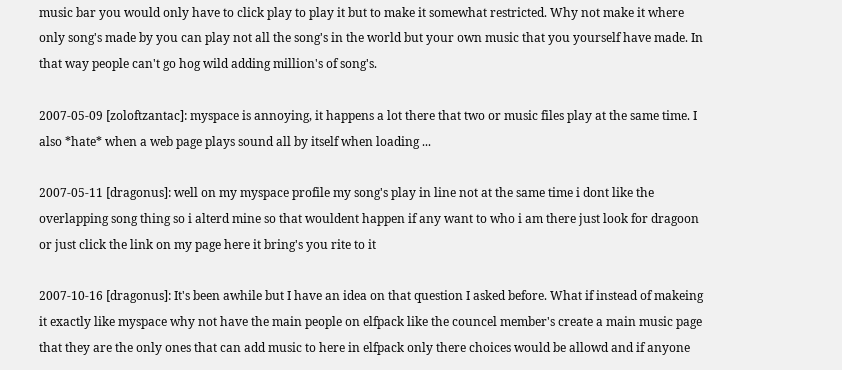music bar you would only have to click play to play it but to make it somewhat restricted. Why not make it where only song's made by you can play not all the song's in the world but your own music that you yourself have made. In that way people can't go hog wild adding million's of song's.

2007-05-09 [zoloftzantac]: myspace is annoying, it happens a lot there that two or music files play at the same time. I also *hate* when a web page plays sound all by itself when loading ...

2007-05-11 [dragonus]: well on my myspace profile my song's play in line not at the same time i dont like the overlapping song thing so i alterd mine so that wouldent happen if any want to who i am there just look for dragoon or just click the link on my page here it bring's you rite to it

2007-10-16 [dragonus]: It's been awhile but I have an idea on that question I asked before. What if instead of makeing it exactly like myspace why not have the main people on elfpack like the councel member's create a main music page that they are the only ones that can add music to here in elfpack only there choices would be allowd and if anyone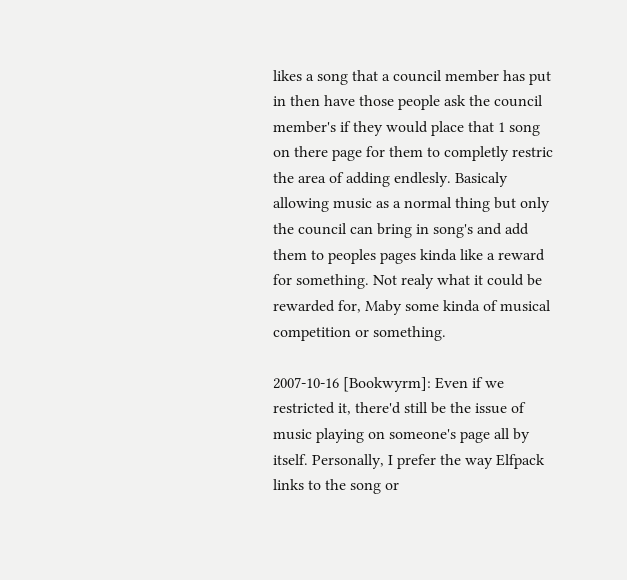likes a song that a council member has put in then have those people ask the council member's if they would place that 1 song on there page for them to completly restric the area of adding endlesly. Basicaly allowing music as a normal thing but only the council can bring in song's and add them to peoples pages kinda like a reward for something. Not realy what it could be rewarded for, Maby some kinda of musical competition or something.

2007-10-16 [Bookwyrm]: Even if we restricted it, there'd still be the issue of music playing on someone's page all by itself. Personally, I prefer the way Elfpack links to the song or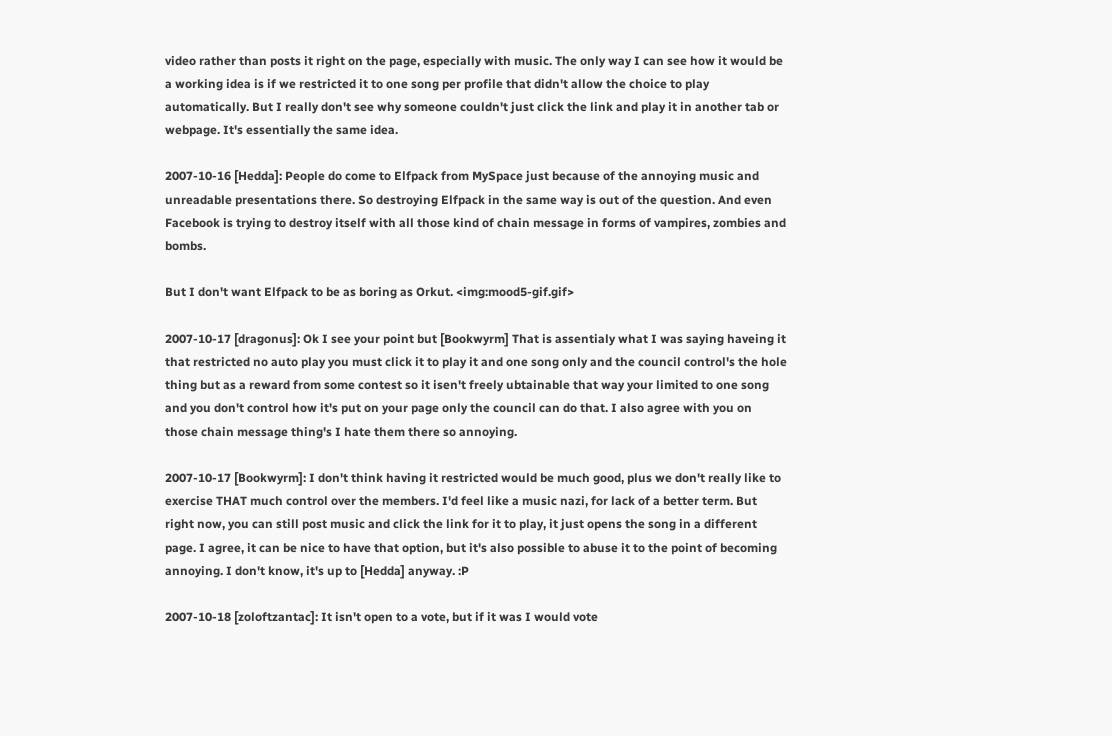video rather than posts it right on the page, especially with music. The only way I can see how it would be a working idea is if we restricted it to one song per profile that didn't allow the choice to play automatically. But I really don't see why someone couldn't just click the link and play it in another tab or webpage. It's essentially the same idea.

2007-10-16 [Hedda]: People do come to Elfpack from MySpace just because of the annoying music and unreadable presentations there. So destroying Elfpack in the same way is out of the question. And even Facebook is trying to destroy itself with all those kind of chain message in forms of vampires, zombies and bombs.

But I don't want Elfpack to be as boring as Orkut. <img:mood5-gif.gif>

2007-10-17 [dragonus]: Ok I see your point but [Bookwyrm] That is assentialy what I was saying haveing it that restricted no auto play you must click it to play it and one song only and the council control's the hole thing but as a reward from some contest so it isen't freely ubtainable that way your limited to one song and you don't control how it's put on your page only the council can do that. I also agree with you on those chain message thing's I hate them there so annoying.

2007-10-17 [Bookwyrm]: I don't think having it restricted would be much good, plus we don't really like to exercise THAT much control over the members. I'd feel like a music nazi, for lack of a better term. But right now, you can still post music and click the link for it to play, it just opens the song in a different page. I agree, it can be nice to have that option, but it's also possible to abuse it to the point of becoming annoying. I don't know, it's up to [Hedda] anyway. :P

2007-10-18 [zoloftzantac]: It isn't open to a vote, but if it was I would vote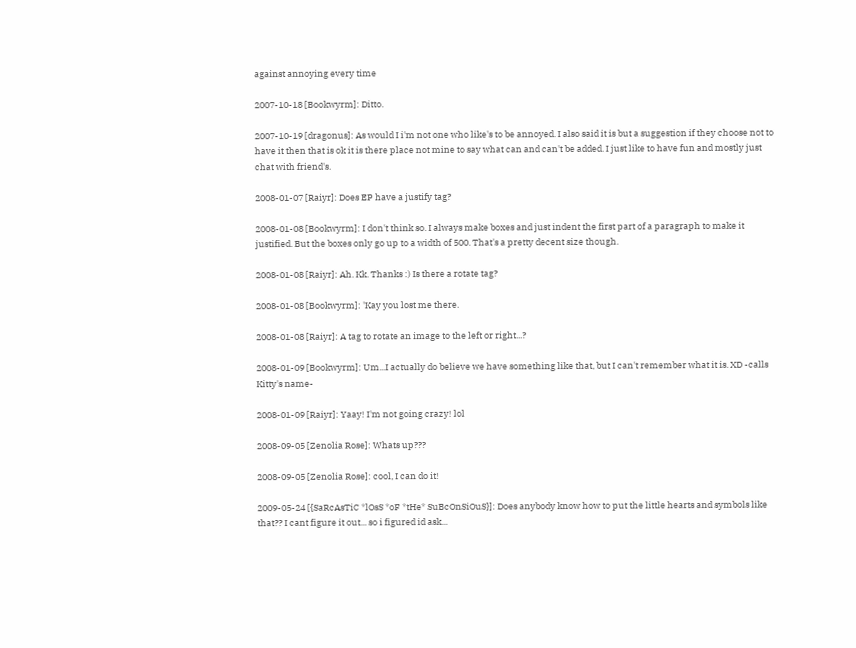against annoying every time

2007-10-18 [Bookwyrm]: Ditto.

2007-10-19 [dragonus]: As would I i'm not one who like's to be annoyed. I also said it is but a suggestion if they choose not to have it then that is ok it is there place not mine to say what can and can't be added. I just like to have fun and mostly just chat with friend's.

2008-01-07 [Raiyr]: Does EP have a justify tag?

2008-01-08 [Bookwyrm]: I don't think so. I always make boxes and just indent the first part of a paragraph to make it justified. But the boxes only go up to a width of 500. That's a pretty decent size though.

2008-01-08 [Raiyr]: Ah. Kk. Thanks :) Is there a rotate tag?

2008-01-08 [Bookwyrm]: 'Kay you lost me there.

2008-01-08 [Raiyr]: A tag to rotate an image to the left or right...?

2008-01-09 [Bookwyrm]: Um...I actually do believe we have something like that, but I can't remember what it is. XD -calls Kitty's name-

2008-01-09 [Raiyr]: Yaay! I'm not going crazy! lol

2008-09-05 [Zenolia Rose]: Whats up???

2008-09-05 [Zenolia Rose]: cool, I can do it!

2009-05-24 [{SaRcAsTiC *lOsS *oF *tHe* SuBcOnSiOuS}]: Does anybody know how to put the little hearts and symbols like that?? I cant figure it out... so i figured id ask...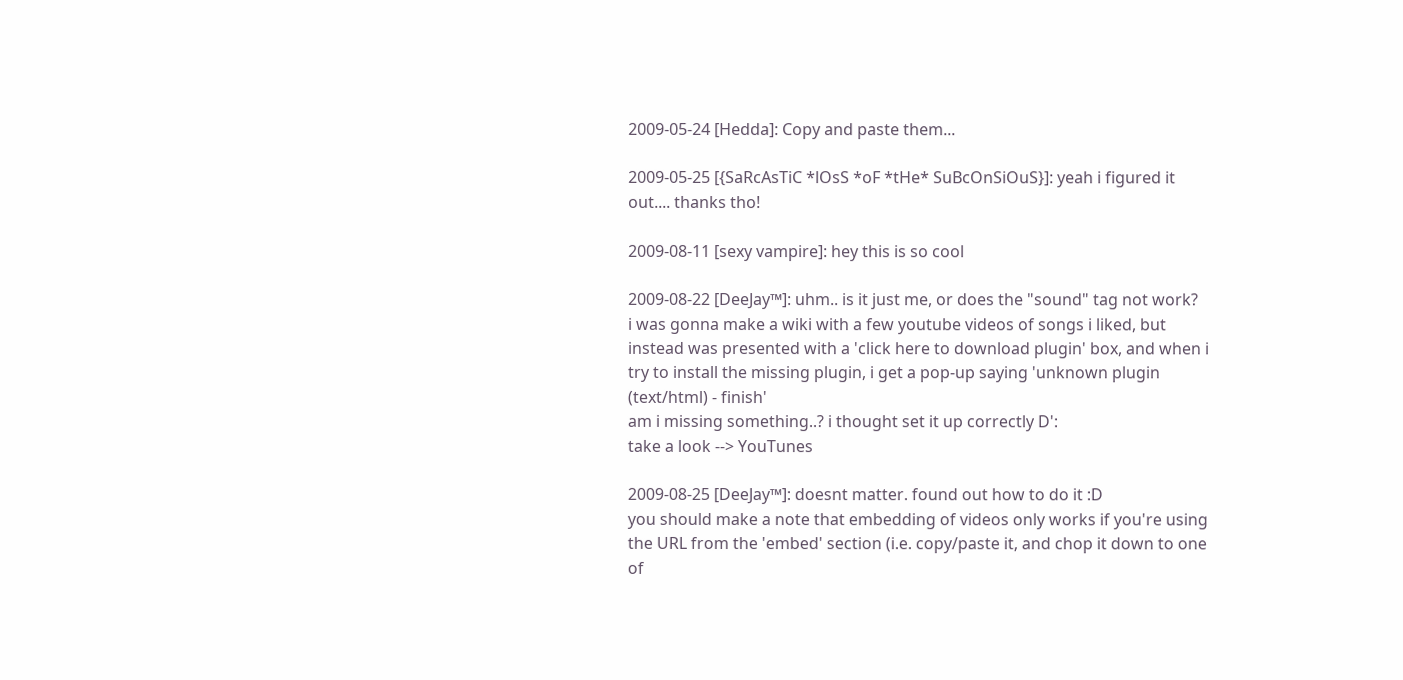2009-05-24 [Hedda]: Copy and paste them...

2009-05-25 [{SaRcAsTiC *lOsS *oF *tHe* SuBcOnSiOuS}]: yeah i figured it out.... thanks tho!

2009-08-11 [sexy vampire]: hey this is so cool

2009-08-22 [DeeJay™]: uhm.. is it just me, or does the "sound" tag not work?
i was gonna make a wiki with a few youtube videos of songs i liked, but instead was presented with a 'click here to download plugin' box, and when i try to install the missing plugin, i get a pop-up saying 'unknown plugin (text/html) - finish'
am i missing something..? i thought set it up correctly D':
take a look --> YouTunes

2009-08-25 [DeeJay™]: doesnt matter. found out how to do it :D
you should make a note that embedding of videos only works if you're using the URL from the 'embed' section (i.e. copy/paste it, and chop it down to one of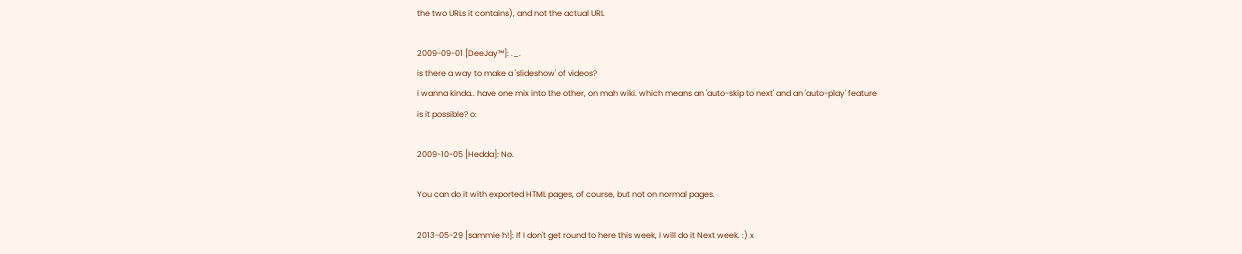the two URLs it contains), and not the actual URL

2009-09-01 [DeeJay™]: ._.
is there a way to make a 'slideshow' of videos?
i wanna kinda.. have one mix into the other, on mah wiki. which means an 'auto-skip to next' and an 'auto-play' feature
is it possible? o:

2009-10-05 [Hedda]: No.

You can do it with exported HTML pages, of course, but not on normal pages.

2013-05-29 [sammie h!]: If I don't get round to here this week, I will do it Next week. :) x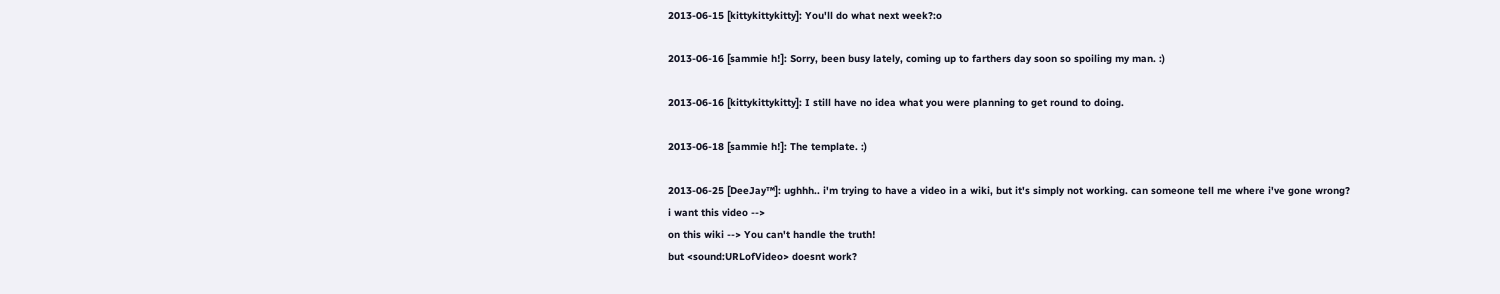2013-06-15 [kittykittykitty]: You'll do what next week?:o

2013-06-16 [sammie h!]: Sorry, been busy lately, coming up to farthers day soon so spoiling my man. :)

2013-06-16 [kittykittykitty]: I still have no idea what you were planning to get round to doing.

2013-06-18 [sammie h!]: The template. :)

2013-06-25 [DeeJay™]: ughhh.. i'm trying to have a video in a wiki, but it's simply not working. can someone tell me where i've gone wrong?
i want this video -->
on this wiki --> You can't handle the truth!
but <sound:URLofVideo> doesnt work?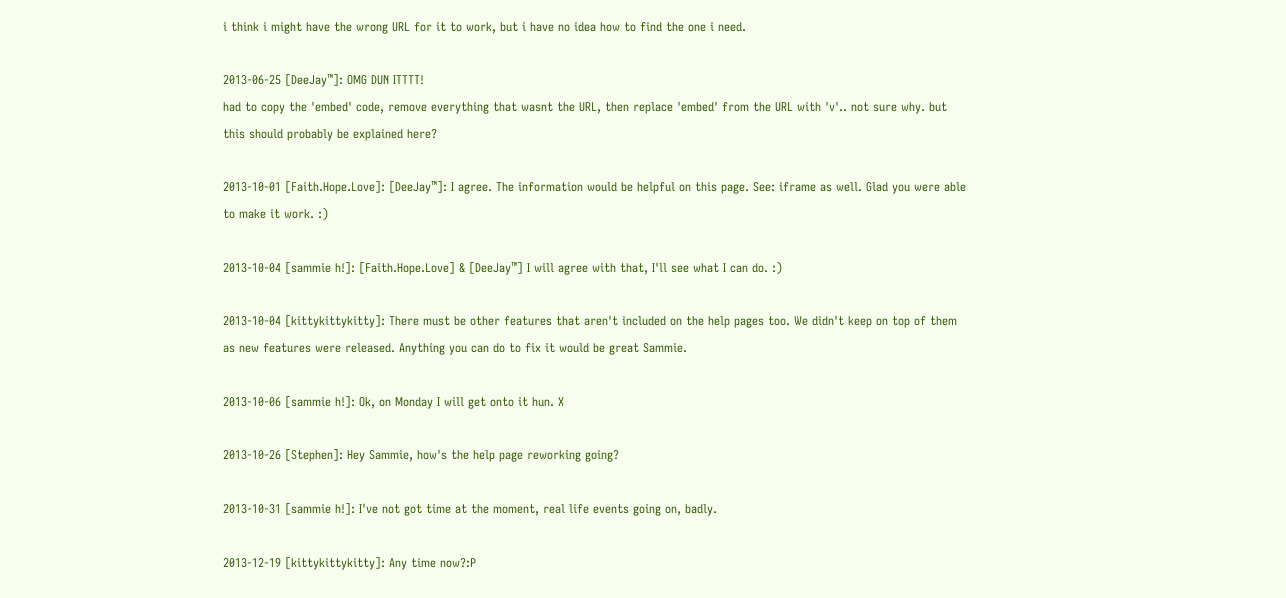i think i might have the wrong URL for it to work, but i have no idea how to find the one i need.

2013-06-25 [DeeJay™]: OMG DUN ITTTT!
had to copy the 'embed' code, remove everything that wasnt the URL, then replace 'embed' from the URL with 'v'.. not sure why. but this should probably be explained here?

2013-10-01 [Faith.Hope.Love]: [DeeJay™]: I agree. The information would be helpful on this page. See: iframe as well. Glad you were able to make it work. :)

2013-10-04 [sammie h!]: [Faith.Hope.Love] & [DeeJay™] I will agree with that, I'll see what I can do. :)

2013-10-04 [kittykittykitty]: There must be other features that aren't included on the help pages too. We didn't keep on top of them as new features were released. Anything you can do to fix it would be great Sammie.

2013-10-06 [sammie h!]: Ok, on Monday I will get onto it hun. X

2013-10-26 [Stephen]: Hey Sammie, how's the help page reworking going?

2013-10-31 [sammie h!]: I've not got time at the moment, real life events going on, badly.

2013-12-19 [kittykittykitty]: Any time now?:P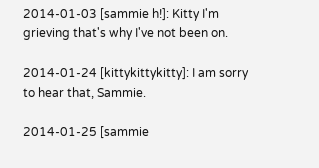2014-01-03 [sammie h!]: Kitty I'm grieving that's why I've not been on.

2014-01-24 [kittykittykitty]: I am sorry to hear that, Sammie.

2014-01-25 [sammie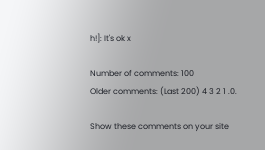h!]: It's ok x

Number of comments: 100
Older comments: (Last 200) 4 3 2 1 .0.

Show these comments on your site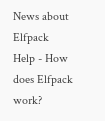News about Elfpack
Help - How does Elfpack work?